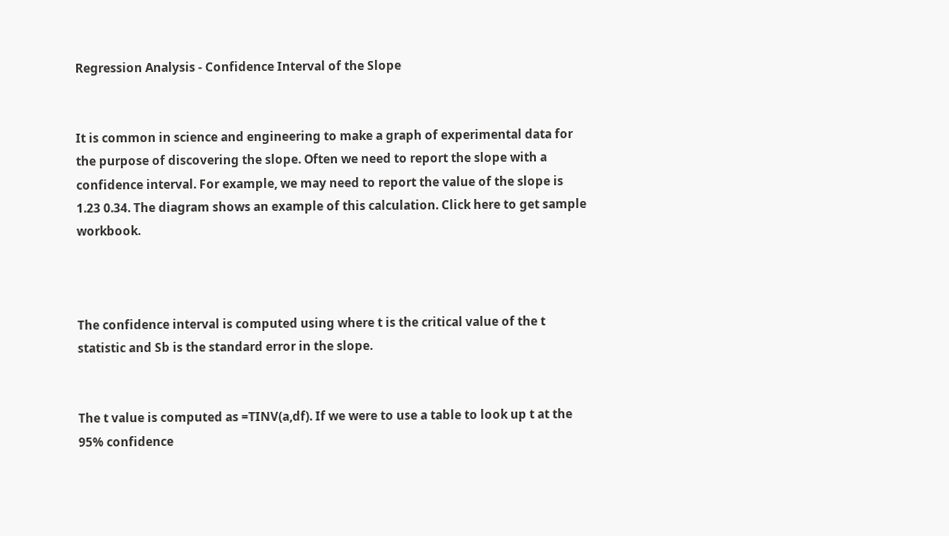Regression Analysis - Confidence Interval of the Slope


It is common in science and engineering to make a graph of experimental data for the purpose of discovering the slope. Often we need to report the slope with a confidence interval. For example, we may need to report the value of the slope is 1.23 0.34. The diagram shows an example of this calculation. Click here to get sample workbook.



The confidence interval is computed using where t is the critical value of the t statistic and Sb is the standard error in the slope.


The t value is computed as =TINV(a,df). If we were to use a table to look up t at the 95% confidence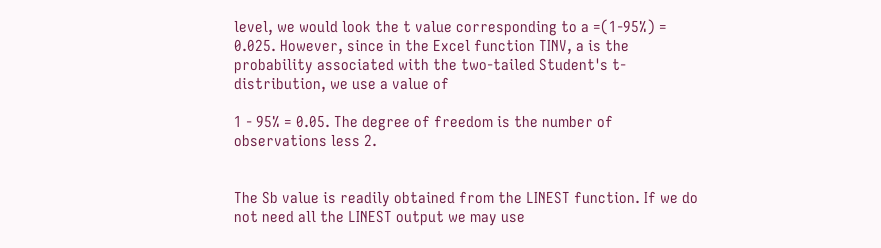level, we would look the t value corresponding to a =(1-95%) = 0.025. However, since in the Excel function TINV, a is the probability associated with the two-tailed Student's t-distribution, we use a value of

1 - 95% = 0.05. The degree of freedom is the number of observations less 2.


The Sb value is readily obtained from the LINEST function. If we do not need all the LINEST output we may use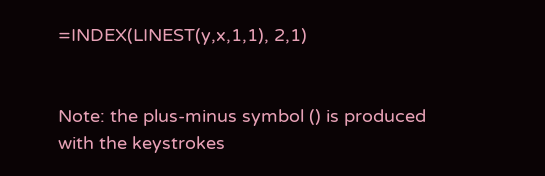=INDEX(LINEST(y,x,1,1), 2,1)


Note: the plus-minus symbol () is produced with the keystrokes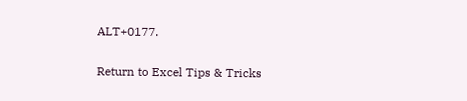ALT+0177.

Return to Excel Tips & Tricks